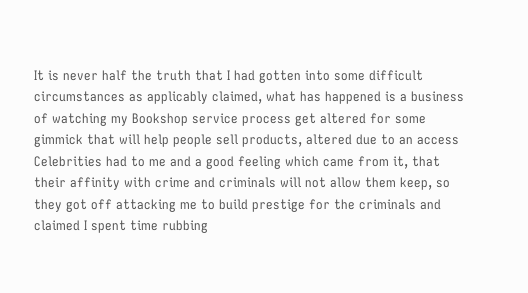It is never half the truth that I had gotten into some difficult circumstances as applicably claimed, what has happened is a business of watching my Bookshop service process get altered for some gimmick that will help people sell products, altered due to an access Celebrities had to me and a good feeling which came from it, that their affinity with crime and criminals will not allow them keep, so they got off attacking me to build prestige for the criminals and claimed I spent time rubbing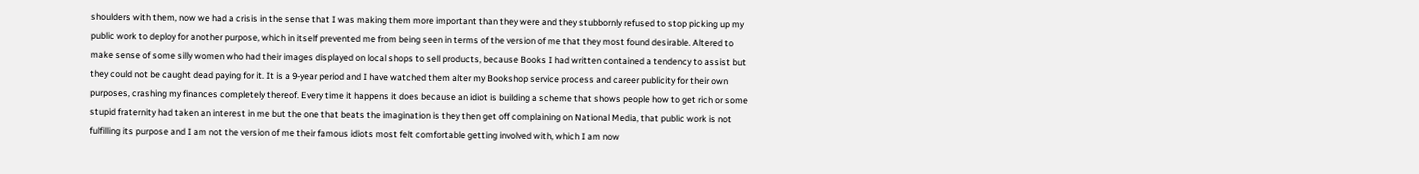shoulders with them, now we had a crisis in the sense that I was making them more important than they were and they stubbornly refused to stop picking up my public work to deploy for another purpose, which in itself prevented me from being seen in terms of the version of me that they most found desirable. Altered to make sense of some silly women who had their images displayed on local shops to sell products, because Books I had written contained a tendency to assist but they could not be caught dead paying for it. It is a 9-year period and I have watched them alter my Bookshop service process and career publicity for their own purposes, crashing my finances completely thereof. Every time it happens it does because an idiot is building a scheme that shows people how to get rich or some stupid fraternity had taken an interest in me but the one that beats the imagination is they then get off complaining on National Media, that public work is not fulfilling its purpose and I am not the version of me their famous idiots most felt comfortable getting involved with, which I am now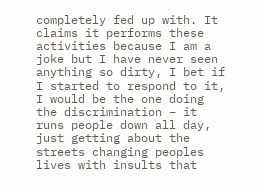completely fed up with. It claims it performs these activities because I am a joke but I have never seen anything so dirty, I bet if I started to respond to it, I would be the one doing the discrimination – it runs people down all day, just getting about the streets changing peoples lives with insults that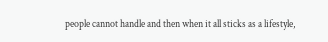people cannot handle and then when it all sticks as a lifestyle,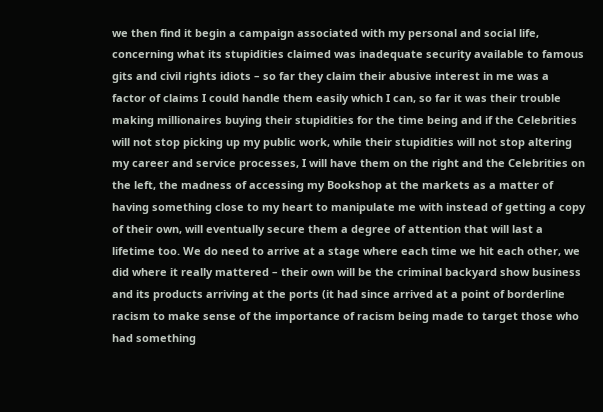we then find it begin a campaign associated with my personal and social life, concerning what its stupidities claimed was inadequate security available to famous gits and civil rights idiots – so far they claim their abusive interest in me was a factor of claims I could handle them easily which I can, so far it was their trouble making millionaires buying their stupidities for the time being and if the Celebrities will not stop picking up my public work, while their stupidities will not stop altering my career and service processes, I will have them on the right and the Celebrities on the left, the madness of accessing my Bookshop at the markets as a matter of having something close to my heart to manipulate me with instead of getting a copy of their own, will eventually secure them a degree of attention that will last a lifetime too. We do need to arrive at a stage where each time we hit each other, we did where it really mattered – their own will be the criminal backyard show business and its products arriving at the ports (it had since arrived at a point of borderline racism to make sense of the importance of racism being made to target those who had something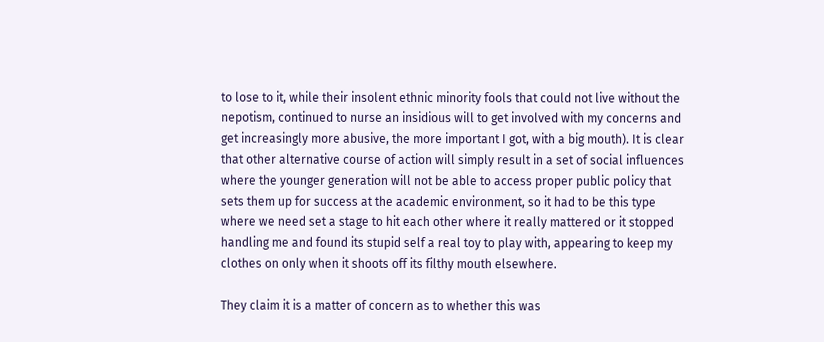to lose to it, while their insolent ethnic minority fools that could not live without the nepotism, continued to nurse an insidious will to get involved with my concerns and get increasingly more abusive, the more important I got, with a big mouth). It is clear that other alternative course of action will simply result in a set of social influences where the younger generation will not be able to access proper public policy that sets them up for success at the academic environment, so it had to be this type where we need set a stage to hit each other where it really mattered or it stopped handling me and found its stupid self a real toy to play with, appearing to keep my clothes on only when it shoots off its filthy mouth elsewhere.

They claim it is a matter of concern as to whether this was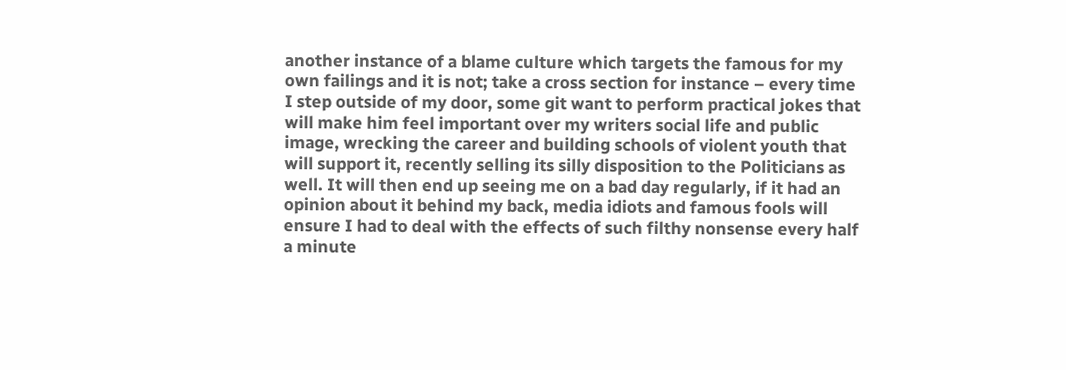another instance of a blame culture which targets the famous for my own failings and it is not; take a cross section for instance – every time I step outside of my door, some git want to perform practical jokes that will make him feel important over my writers social life and public image, wrecking the career and building schools of violent youth that will support it, recently selling its silly disposition to the Politicians as well. It will then end up seeing me on a bad day regularly, if it had an opinion about it behind my back, media idiots and famous fools will ensure I had to deal with the effects of such filthy nonsense every half a minute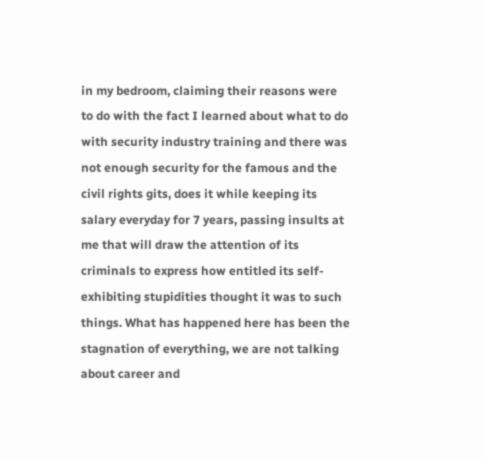in my bedroom, claiming their reasons were to do with the fact I learned about what to do with security industry training and there was not enough security for the famous and the civil rights gits, does it while keeping its salary everyday for 7 years, passing insults at me that will draw the attention of its criminals to express how entitled its self-exhibiting stupidities thought it was to such things. What has happened here has been the stagnation of everything, we are not talking about career and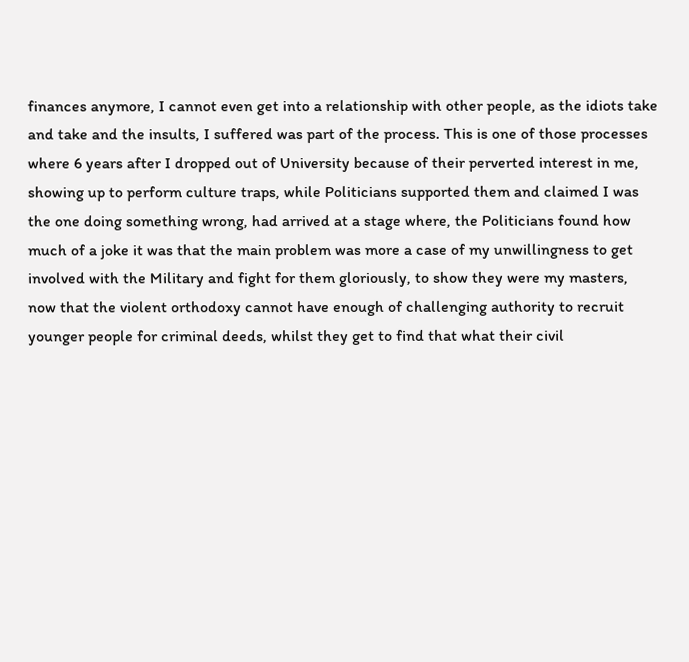finances anymore, I cannot even get into a relationship with other people, as the idiots take and take and the insults, I suffered was part of the process. This is one of those processes where 6 years after I dropped out of University because of their perverted interest in me, showing up to perform culture traps, while Politicians supported them and claimed I was the one doing something wrong, had arrived at a stage where, the Politicians found how much of a joke it was that the main problem was more a case of my unwillingness to get involved with the Military and fight for them gloriously, to show they were my masters, now that the violent orthodoxy cannot have enough of challenging authority to recruit younger people for criminal deeds, whilst they get to find that what their civil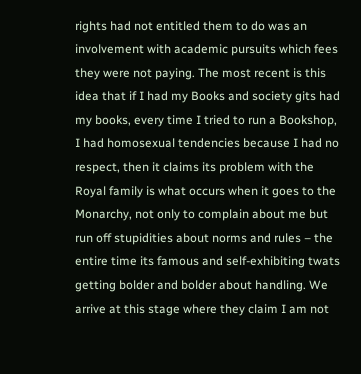rights had not entitled them to do was an involvement with academic pursuits which fees they were not paying. The most recent is this idea that if I had my Books and society gits had my books, every time I tried to run a Bookshop, I had homosexual tendencies because I had no respect, then it claims its problem with the Royal family is what occurs when it goes to the Monarchy, not only to complain about me but run off stupidities about norms and rules – the entire time its famous and self-exhibiting twats getting bolder and bolder about handling. We arrive at this stage where they claim I am not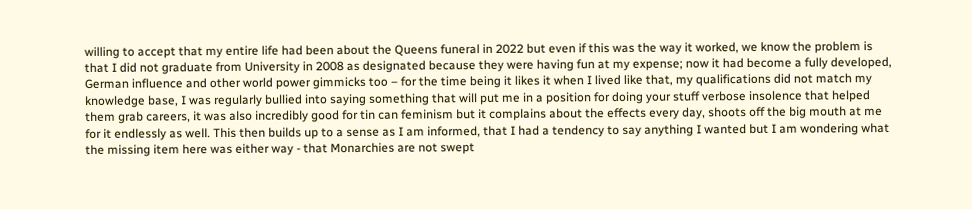willing to accept that my entire life had been about the Queens funeral in 2022 but even if this was the way it worked, we know the problem is that I did not graduate from University in 2008 as designated because they were having fun at my expense; now it had become a fully developed, German influence and other world power gimmicks too – for the time being it likes it when I lived like that, my qualifications did not match my knowledge base, I was regularly bullied into saying something that will put me in a position for doing your stuff verbose insolence that helped them grab careers, it was also incredibly good for tin can feminism but it complains about the effects every day, shoots off the big mouth at me for it endlessly as well. This then builds up to a sense as I am informed, that I had a tendency to say anything I wanted but I am wondering what the missing item here was either way - that Monarchies are not swept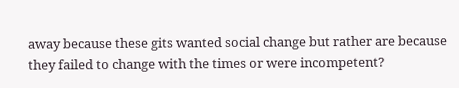away because these gits wanted social change but rather are because they failed to change with the times or were incompetent?